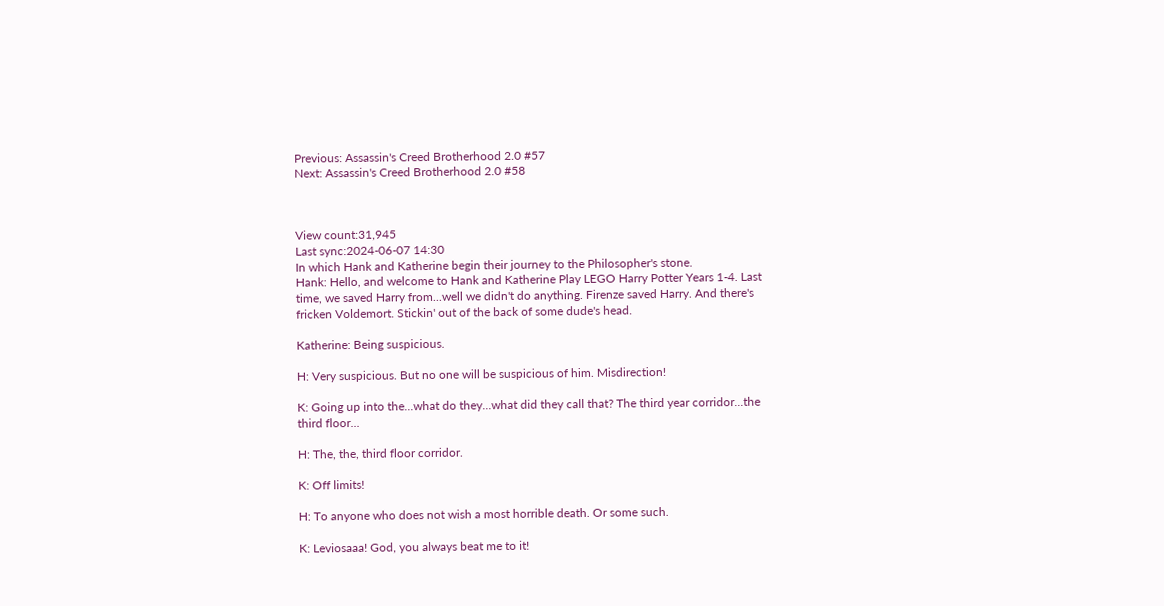Previous: Assassin's Creed Brotherhood 2.0 #57
Next: Assassin's Creed Brotherhood 2.0 #58



View count:31,945
Last sync:2024-06-07 14:30
In which Hank and Katherine begin their journey to the Philosopher's stone.
Hank: Hello, and welcome to Hank and Katherine Play LEGO Harry Potter Years 1-4. Last time, we saved Harry from...well we didn't do anything. Firenze saved Harry. And there's fricken Voldemort. Stickin' out of the back of some dude's head.

Katherine: Being suspicious.

H: Very suspicious. But no one will be suspicious of him. Misdirection!

K: Going up into the...what do they...what did they call that? The third year corridor...the third floor...

H: The, the, third floor corridor.

K: Off limits!

H: To anyone who does not wish a most horrible death. Or some such.

K: Leviosaaa! God, you always beat me to it!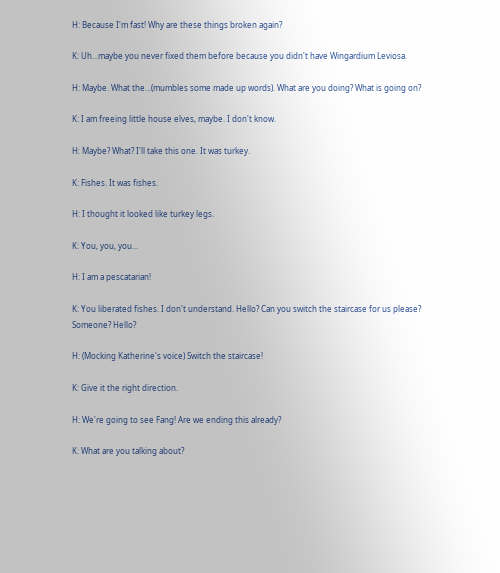H: Because I'm fast! Why are these things broken again?

K: Uh...maybe you never fixed them before because you didn't have Wingardium Leviosa.

H: Maybe. What the...(mumbles some made up words). What are you doing? What is going on?

K: I am freeing little house elves, maybe. I don't know.

H: Maybe? What? I'll take this one. It was turkey.

K: Fishes. It was fishes.

H: I thought it looked like turkey legs.

K: You, you, you...

H: I am a pescatarian!

K: You liberated fishes. I don't understand. Hello? Can you switch the staircase for us please? Someone? Hello?

H: (Mocking Katherine's voice) Switch the staircase!

K: Give it the right direction.

H: We're going to see Fang! Are we ending this already?

K: What are you talking about?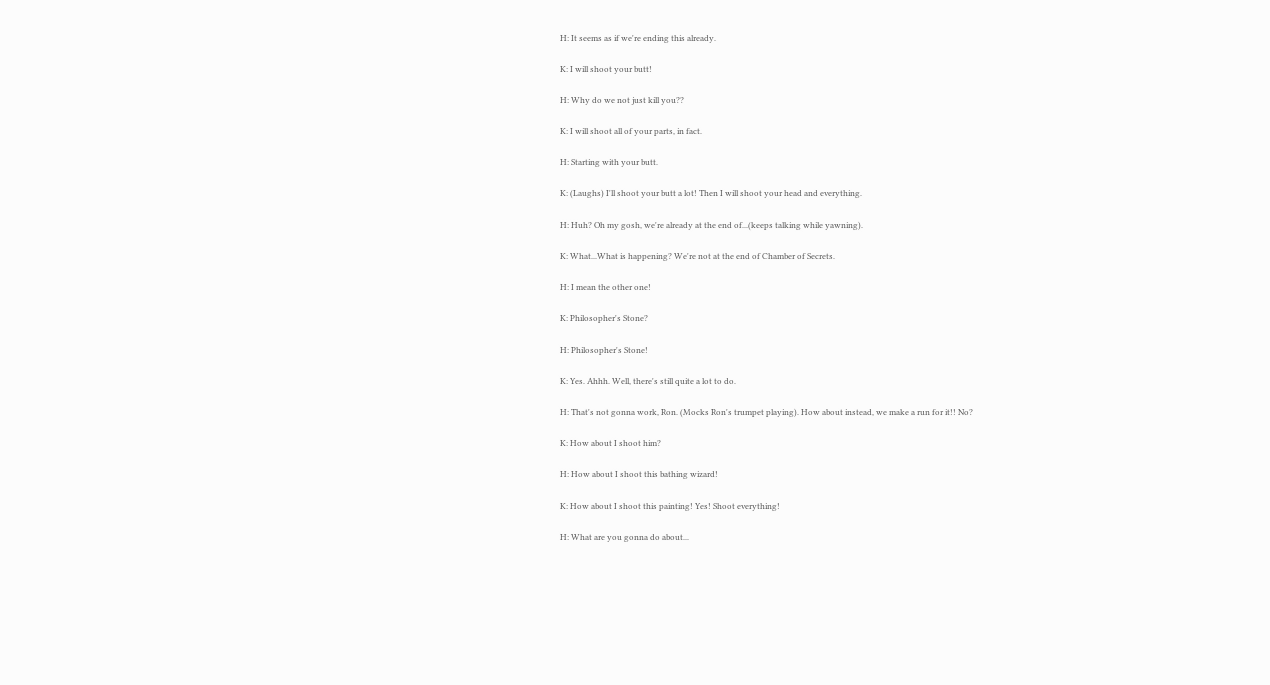H: It seems as if we're ending this already.

K: I will shoot your butt!

H: Why do we not just kill you??

K: I will shoot all of your parts, in fact.

H: Starting with your butt.

K: (Laughs) I'll shoot your butt a lot! Then I will shoot your head and everything.

H: Huh? Oh my gosh, we're already at the end of...(keeps talking while yawning).

K: What...What is happening? We're not at the end of Chamber of Secrets.

H: I mean the other one!

K: Philosopher's Stone?

H: Philosopher's Stone!

K: Yes. Ahhh. Well, there's still quite a lot to do.

H: That's not gonna work, Ron. (Mocks Ron's trumpet playing). How about instead, we make a run for it!! No?

K: How about I shoot him?

H: How about I shoot this bathing wizard!

K: How about I shoot this painting! Yes! Shoot everything!

H: What are you gonna do about...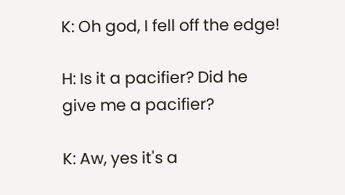K: Oh god, I fell off the edge!

H: Is it a pacifier? Did he give me a pacifier?

K: Aw, yes it's a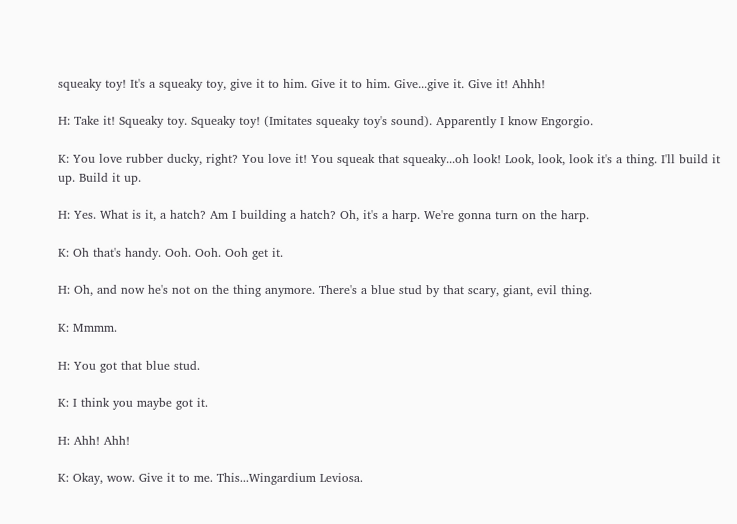squeaky toy! It's a squeaky toy, give it to him. Give it to him. Give...give it. Give it! Ahhh!

H: Take it! Squeaky toy. Squeaky toy! (Imitates squeaky toy's sound). Apparently I know Engorgio.

K: You love rubber ducky, right? You love it! You squeak that squeaky...oh look! Look, look, look it's a thing. I'll build it up. Build it up.

H: Yes. What is it, a hatch? Am I building a hatch? Oh, it's a harp. We're gonna turn on the harp.

K: Oh that's handy. Ooh. Ooh. Ooh get it.

H: Oh, and now he's not on the thing anymore. There's a blue stud by that scary, giant, evil thing.

K: Mmmm.

H: You got that blue stud.

K: I think you maybe got it.

H: Ahh! Ahh!

K: Okay, wow. Give it to me. This...Wingardium Leviosa.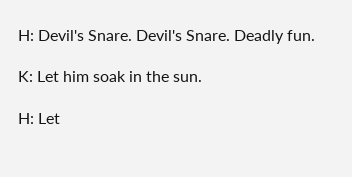H: Devil's Snare. Devil's Snare. Deadly fun.

K: Let him soak in the sun.

H: Let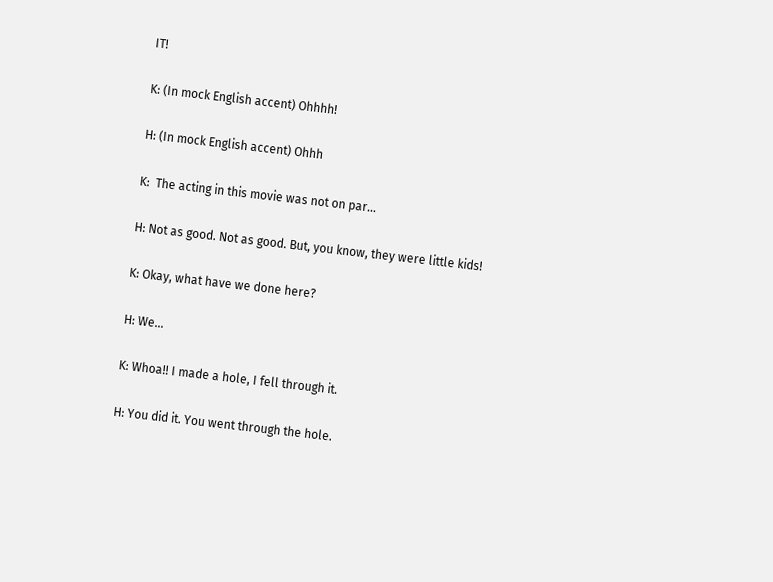IT!

K: (In mock English accent) Ohhhh!

H: (In mock English accent) Ohhh

K:  The acting in this movie was not on par...

H: Not as good. Not as good. But, you know, they were little kids!

K: Okay, what have we done here?

H: We...

K: Whoa!! I made a hole, I fell through it.

H: You did it. You went through the hole.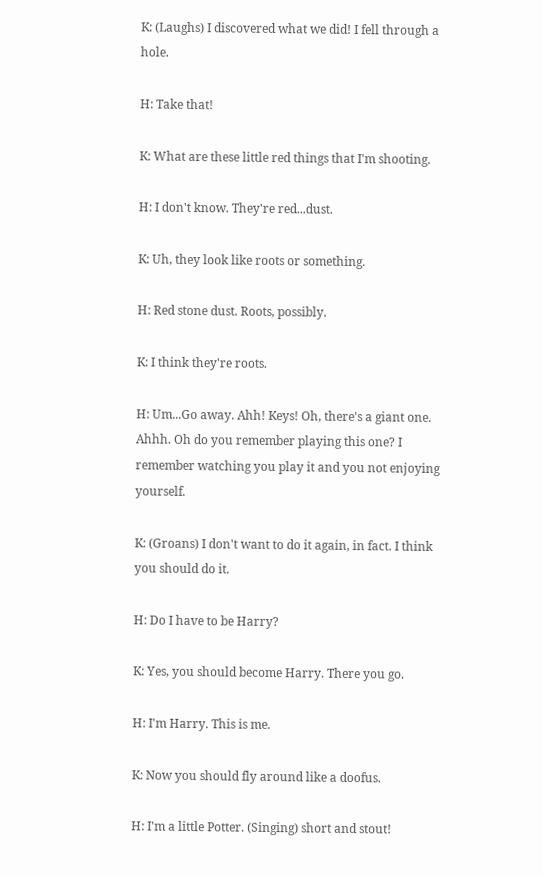K: (Laughs) I discovered what we did! I fell through a hole.

H: Take that!

K: What are these little red things that I'm shooting.

H: I don't know. They're red...dust.

K: Uh, they look like roots or something.

H: Red stone dust. Roots, possibly.

K: I think they're roots.

H: Um...Go away. Ahh! Keys! Oh, there's a giant one. Ahhh. Oh do you remember playing this one? I remember watching you play it and you not enjoying yourself.

K: (Groans) I don't want to do it again, in fact. I think you should do it.

H: Do I have to be Harry?

K: Yes, you should become Harry. There you go.

H: I'm Harry. This is me.

K: Now you should fly around like a doofus.

H: I'm a little Potter. (Singing) short and stout!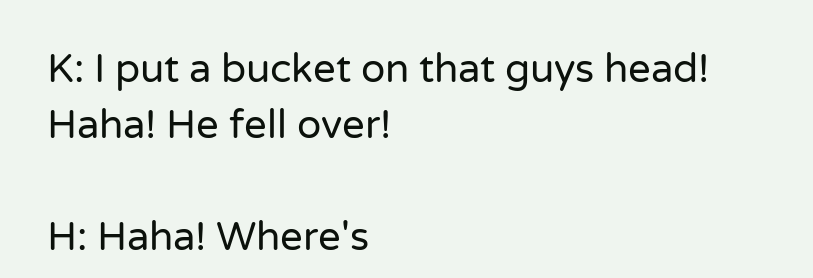K: I put a bucket on that guys head! Haha! He fell over!

H: Haha! Where's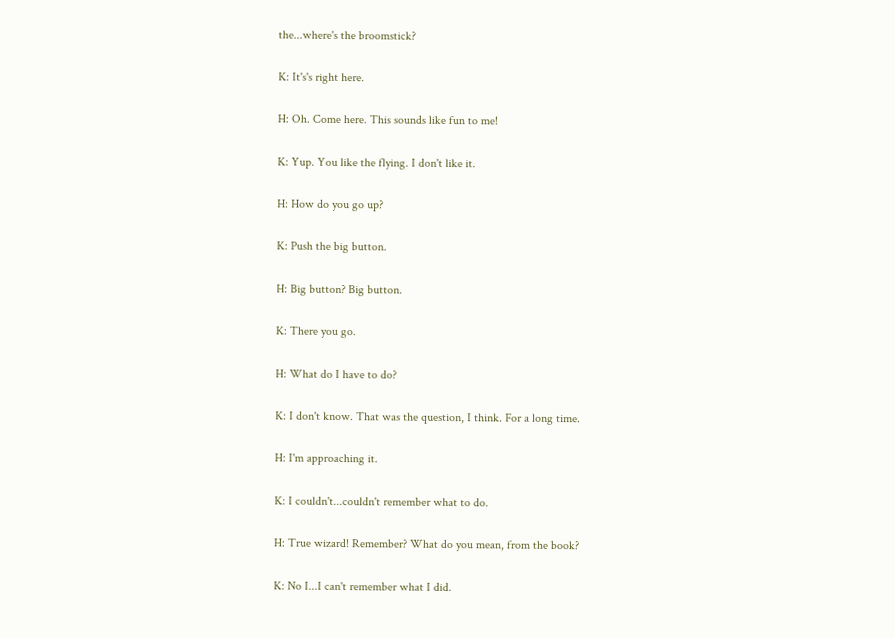the...where's the broomstick?

K: It's's right here.

H: Oh. Come here. This sounds like fun to me!

K: Yup. You like the flying. I don't like it.

H: How do you go up?

K: Push the big button.

H: Big button? Big button.

K: There you go.

H: What do I have to do?

K: I don't know. That was the question, I think. For a long time.

H: I'm approaching it.

K: I couldn't...couldn't remember what to do.

H: True wizard! Remember? What do you mean, from the book?

K: No I...I can't remember what I did.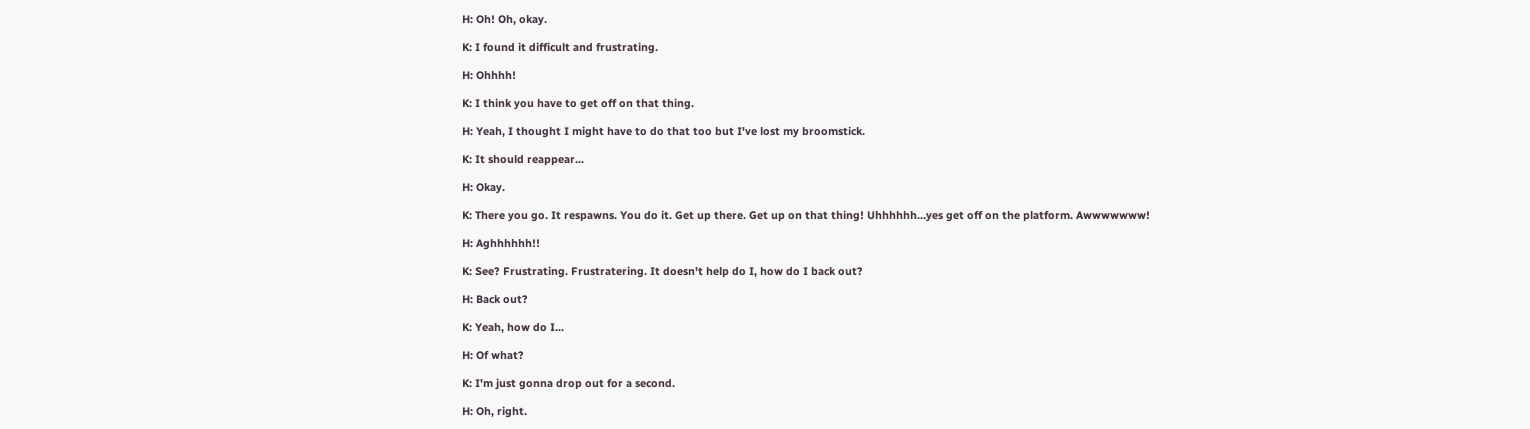H: Oh! Oh, okay.

K: I found it difficult and frustrating.

H: Ohhhh!

K: I think you have to get off on that thing.

H: Yeah, I thought I might have to do that too but I've lost my broomstick.

K: It should reappear...

H: Okay.

K: There you go. It respawns. You do it. Get up there. Get up on that thing! Uhhhhhh...yes get off on the platform. Awwwwwww!

H: Aghhhhhh!!

K: See? Frustrating. Frustratering. It doesn't help do I, how do I back out?

H: Back out?

K: Yeah, how do I...

H: Of what?

K: I'm just gonna drop out for a second.

H: Oh, right.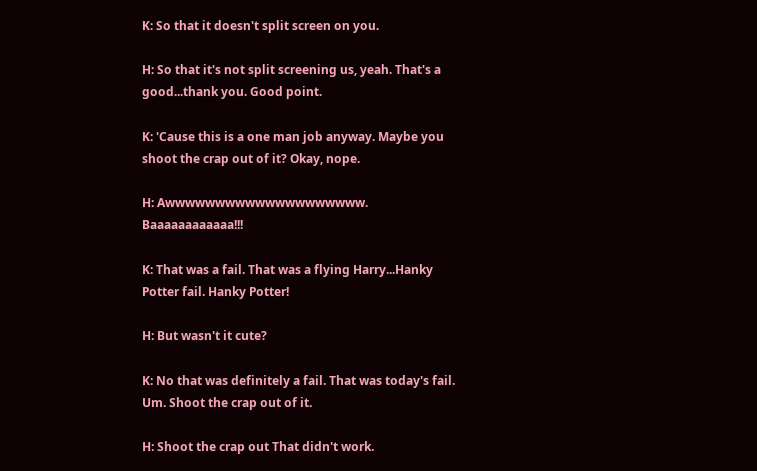K: So that it doesn't split screen on you.

H: So that it's not split screening us, yeah. That's a good...thank you. Good point.

K: 'Cause this is a one man job anyway. Maybe you shoot the crap out of it? Okay, nope.

H: Awwwwwwwwwwwwwwwwwwww. Baaaaaaaaaaaa!!!

K: That was a fail. That was a flying Harry...Hanky Potter fail. Hanky Potter!

H: But wasn't it cute?

K: No that was definitely a fail. That was today's fail. Um. Shoot the crap out of it.

H: Shoot the crap out That didn't work.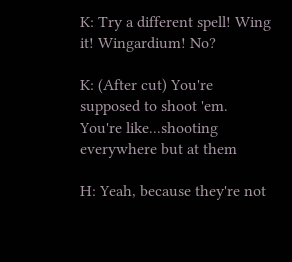K: Try a different spell! Wing it! Wingardium! No?

K: (After cut) You're supposed to shoot 'em. You're like...shooting everywhere but at them

H: Yeah, because they're not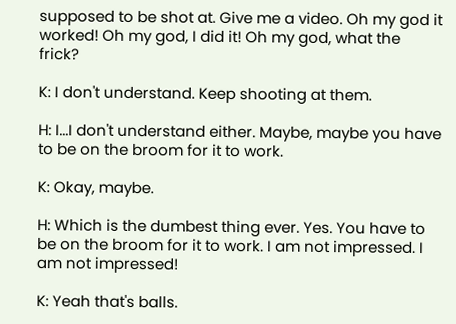supposed to be shot at. Give me a video. Oh my god it worked! Oh my god, I did it! Oh my god, what the frick?

K: I don't understand. Keep shooting at them.

H: I...I don't understand either. Maybe, maybe you have to be on the broom for it to work.

K: Okay, maybe.

H: Which is the dumbest thing ever. Yes. You have to be on the broom for it to work. I am not impressed. I am not impressed!

K: Yeah that's balls.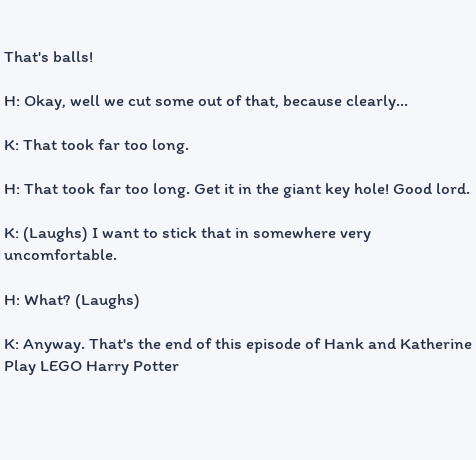That's balls!

H: Okay, well we cut some out of that, because clearly...

K: That took far too long.

H: That took far too long. Get it in the giant key hole! Good lord.

K: (Laughs) I want to stick that in somewhere very uncomfortable.

H: What? (Laughs)

K: Anyway. That's the end of this episode of Hank and Katherine Play LEGO Harry Potter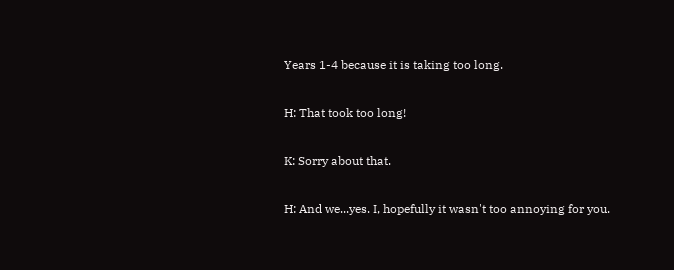Years 1-4 because it is taking too long.

H: That took too long!

K: Sorry about that.

H: And we...yes. I, hopefully it wasn't too annoying for you.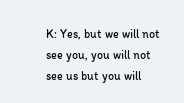K: Yes, but we will not see you, you will not see us but you will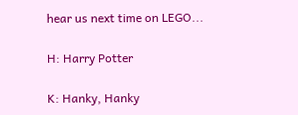hear us next time on LEGO...

H: Harry Potter

K: Hanky, Hanky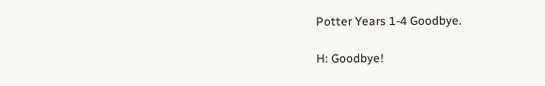Potter Years 1-4 Goodbye.

H: Goodbye!